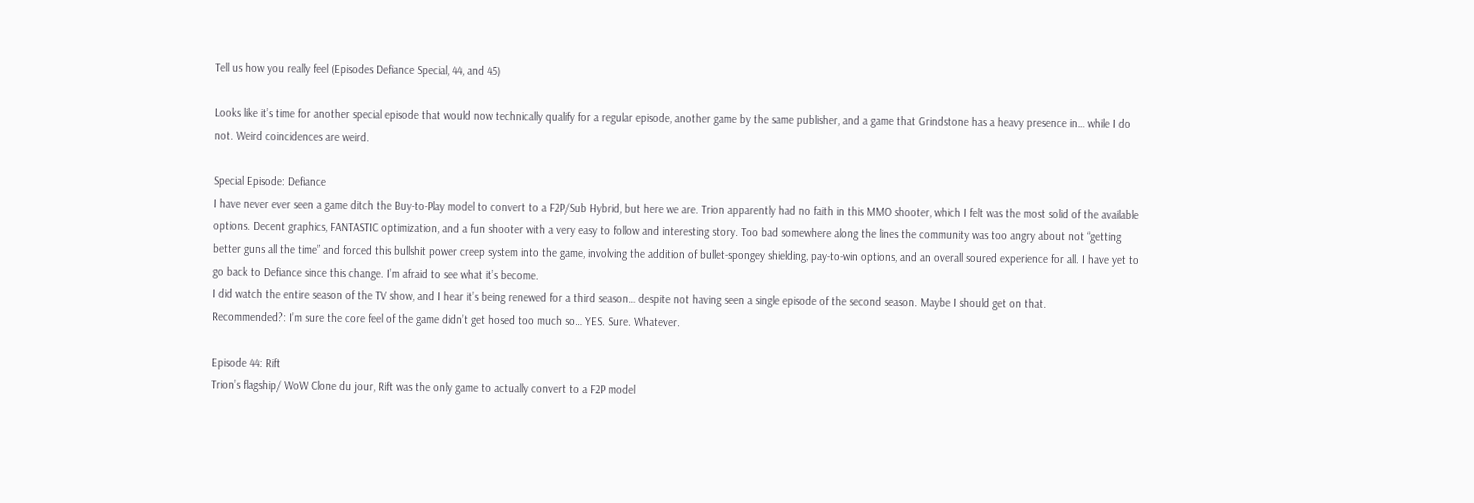Tell us how you really feel (Episodes Defiance Special, 44, and 45)

Looks like it’s time for another special episode that would now technically qualify for a regular episode, another game by the same publisher, and a game that Grindstone has a heavy presence in… while I do not. Weird coincidences are weird.

Special Episode: Defiance
I have never ever seen a game ditch the Buy-to-Play model to convert to a F2P/Sub Hybrid, but here we are. Trion apparently had no faith in this MMO shooter, which I felt was the most solid of the available options. Decent graphics, FANTASTIC optimization, and a fun shooter with a very easy to follow and interesting story. Too bad somewhere along the lines the community was too angry about not “getting better guns all the time” and forced this bullshit power creep system into the game, involving the addition of bullet-spongey shielding, pay-to-win options, and an overall soured experience for all. I have yet to go back to Defiance since this change. I’m afraid to see what it’s become.
I did watch the entire season of the TV show, and I hear it’s being renewed for a third season… despite not having seen a single episode of the second season. Maybe I should get on that.
Recommended?: I’m sure the core feel of the game didn’t get hosed too much so… YES. Sure. Whatever.

Episode 44: Rift
Trion’s flagship/ WoW Clone du jour, Rift was the only game to actually convert to a F2P model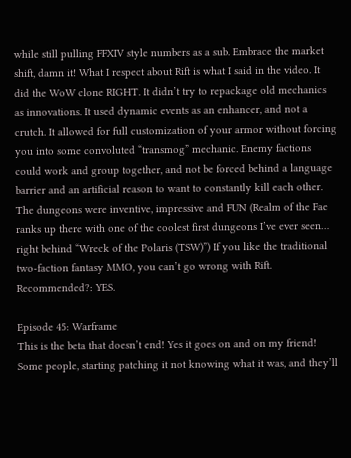while still pulling FFXIV style numbers as a sub. Embrace the market shift, damn it! What I respect about Rift is what I said in the video. It did the WoW clone RIGHT. It didn’t try to repackage old mechanics as innovations. It used dynamic events as an enhancer, and not a crutch. It allowed for full customization of your armor without forcing you into some convoluted “transmog” mechanic. Enemy factions could work and group together, and not be forced behind a language barrier and an artificial reason to want to constantly kill each other. The dungeons were inventive, impressive and FUN (Realm of the Fae ranks up there with one of the coolest first dungeons I’ve ever seen… right behind “Wreck of the Polaris (TSW)”) If you like the traditional two-faction fantasy MMO, you can’t go wrong with Rift.
Recommended?: YES.

Episode 45: Warframe
This is the beta that doesn’t end! Yes it goes on and on my friend! Some people, starting patching it not knowing what it was, and they’ll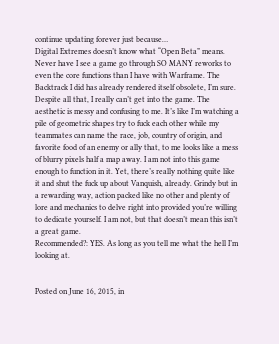continue updating forever just because…
Digital Extremes doesn’t know what “Open Beta” means.
Never have I see a game go through SO MANY reworks to even the core functions than I have with Warframe. The Backtrack I did has already rendered itself obsolete, I’m sure. Despite all that, I really can’t get into the game. The aesthetic is messy and confusing to me. It’s like I’m watching a pile of geometric shapes try to fuck each other while my teammates can name the race, job, country of origin, and favorite food of an enemy or ally that, to me looks like a mess of blurry pixels half a map away. I am not into this game enough to function in it. Yet, there’s really nothing quite like it and shut the fuck up about Vanquish, already. Grindy but in a rewarding way, action packed like no other and plenty of lore and mechanics to delve right into provided you’re willing to dedicate yourself. I am not, but that doesn’t mean this isn’t a great game.
Recommended?: YES. As long as you tell me what the hell I’m looking at.


Posted on June 16, 2015, in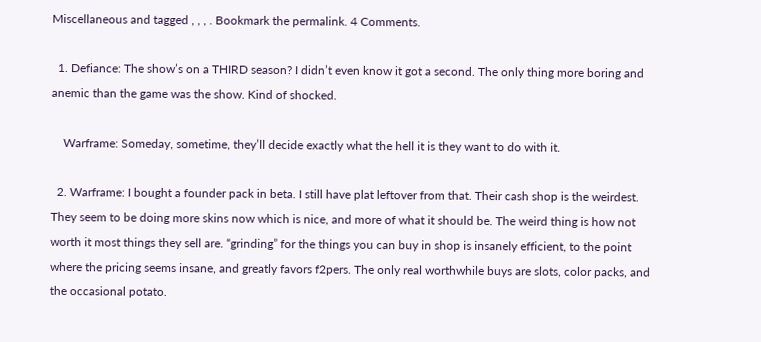Miscellaneous and tagged , , , . Bookmark the permalink. 4 Comments.

  1. Defiance: The show’s on a THIRD season? I didn’t even know it got a second. The only thing more boring and anemic than the game was the show. Kind of shocked.

    Warframe: Someday, sometime, they’ll decide exactly what the hell it is they want to do with it.

  2. Warframe: I bought a founder pack in beta. I still have plat leftover from that. Their cash shop is the weirdest. They seem to be doing more skins now which is nice, and more of what it should be. The weird thing is how not worth it most things they sell are. “grinding” for the things you can buy in shop is insanely efficient, to the point where the pricing seems insane, and greatly favors f2pers. The only real worthwhile buys are slots, color packs, and the occasional potato.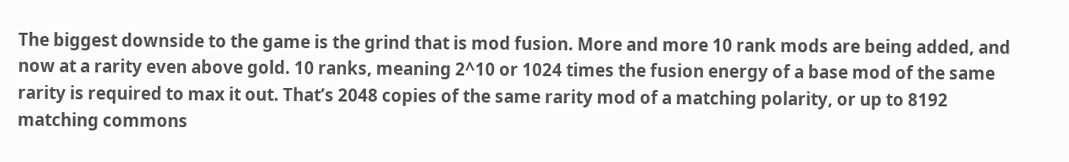The biggest downside to the game is the grind that is mod fusion. More and more 10 rank mods are being added, and now at a rarity even above gold. 10 ranks, meaning 2^10 or 1024 times the fusion energy of a base mod of the same rarity is required to max it out. That’s 2048 copies of the same rarity mod of a matching polarity, or up to 8192 matching commons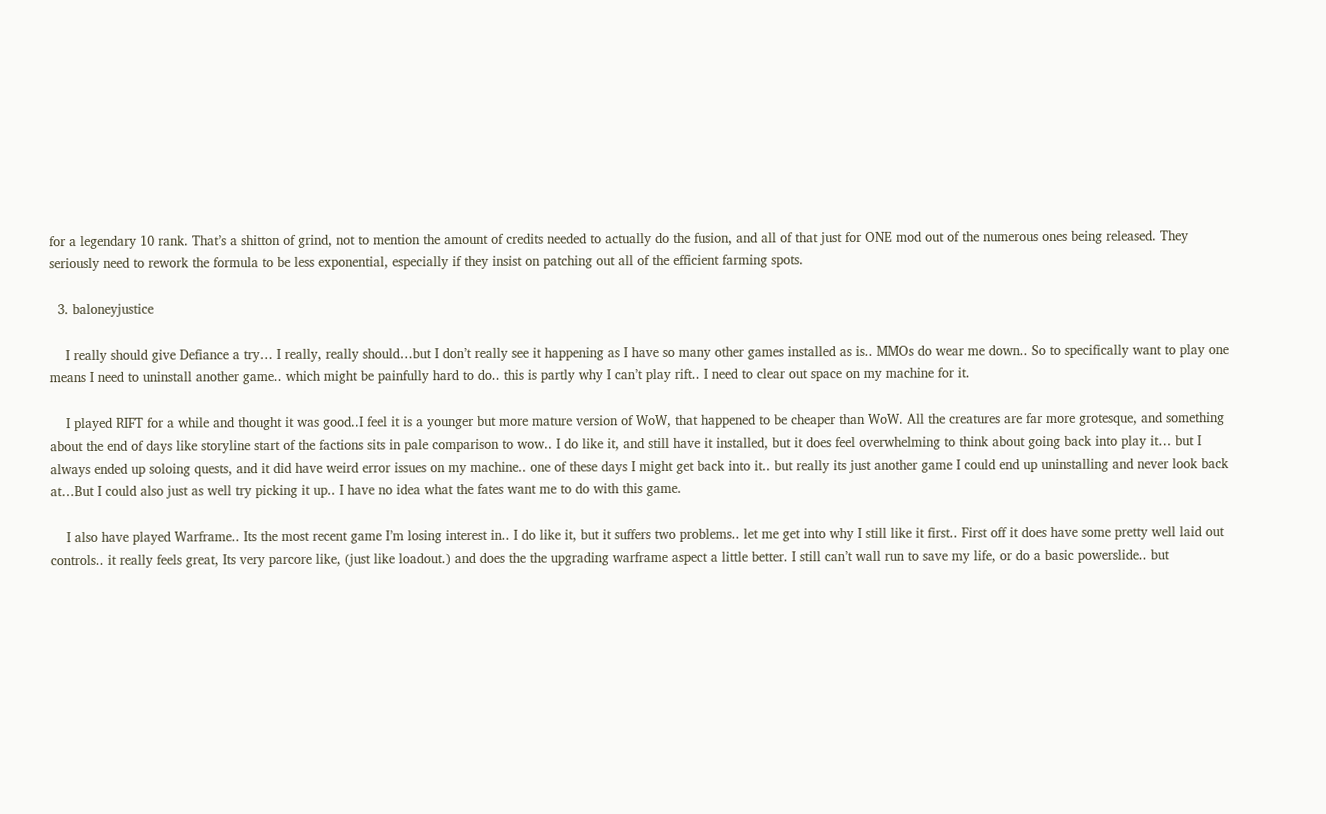for a legendary 10 rank. That’s a shitton of grind, not to mention the amount of credits needed to actually do the fusion, and all of that just for ONE mod out of the numerous ones being released. They seriously need to rework the formula to be less exponential, especially if they insist on patching out all of the efficient farming spots.

  3. baloneyjustice

    I really should give Defiance a try… I really, really should…but I don’t really see it happening as I have so many other games installed as is.. MMOs do wear me down.. So to specifically want to play one means I need to uninstall another game.. which might be painfully hard to do.. this is partly why I can’t play rift.. I need to clear out space on my machine for it.

    I played RIFT for a while and thought it was good..I feel it is a younger but more mature version of WoW, that happened to be cheaper than WoW. All the creatures are far more grotesque, and something about the end of days like storyline start of the factions sits in pale comparison to wow.. I do like it, and still have it installed, but it does feel overwhelming to think about going back into play it… but I always ended up soloing quests, and it did have weird error issues on my machine.. one of these days I might get back into it.. but really its just another game I could end up uninstalling and never look back at…But I could also just as well try picking it up.. I have no idea what the fates want me to do with this game.

    I also have played Warframe.. Its the most recent game I’m losing interest in.. I do like it, but it suffers two problems.. let me get into why I still like it first.. First off it does have some pretty well laid out controls.. it really feels great, Its very parcore like, (just like loadout.) and does the the upgrading warframe aspect a little better. I still can’t wall run to save my life, or do a basic powerslide.. but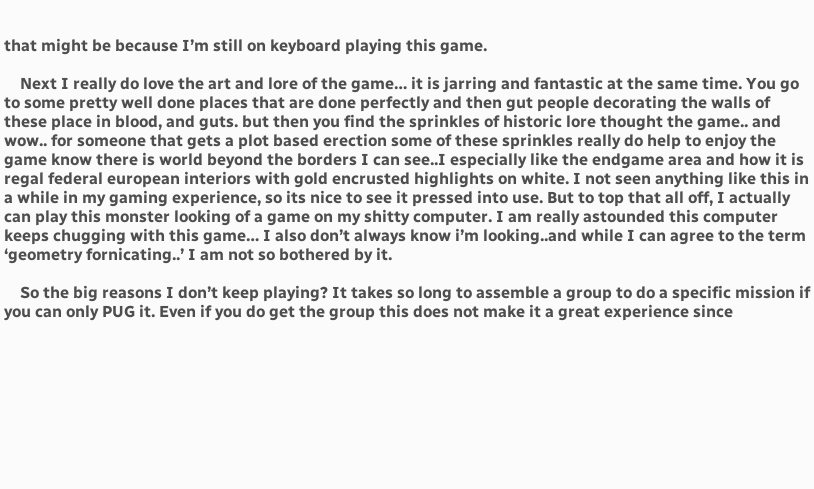that might be because I’m still on keyboard playing this game.

    Next I really do love the art and lore of the game… it is jarring and fantastic at the same time. You go to some pretty well done places that are done perfectly and then gut people decorating the walls of these place in blood, and guts. but then you find the sprinkles of historic lore thought the game.. and wow.. for someone that gets a plot based erection some of these sprinkles really do help to enjoy the game know there is world beyond the borders I can see..I especially like the endgame area and how it is regal federal european interiors with gold encrusted highlights on white. I not seen anything like this in a while in my gaming experience, so its nice to see it pressed into use. But to top that all off, I actually can play this monster looking of a game on my shitty computer. I am really astounded this computer keeps chugging with this game… I also don’t always know i’m looking..and while I can agree to the term ‘geometry fornicating..’ I am not so bothered by it.

    So the big reasons I don’t keep playing? It takes so long to assemble a group to do a specific mission if you can only PUG it. Even if you do get the group this does not make it a great experience since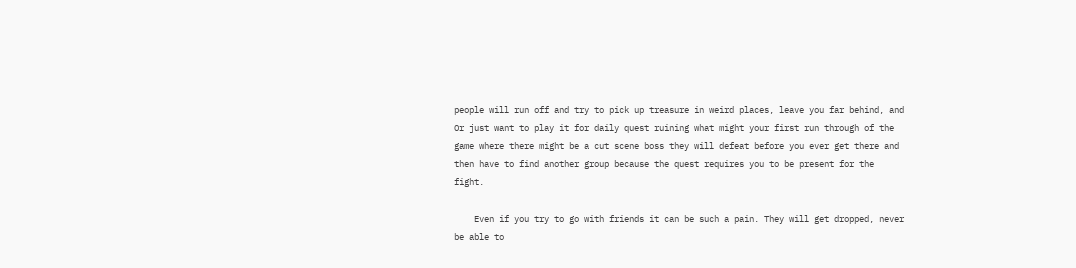people will run off and try to pick up treasure in weird places, leave you far behind, and Or just want to play it for daily quest ruining what might your first run through of the game where there might be a cut scene boss they will defeat before you ever get there and then have to find another group because the quest requires you to be present for the fight.

    Even if you try to go with friends it can be such a pain. They will get dropped, never be able to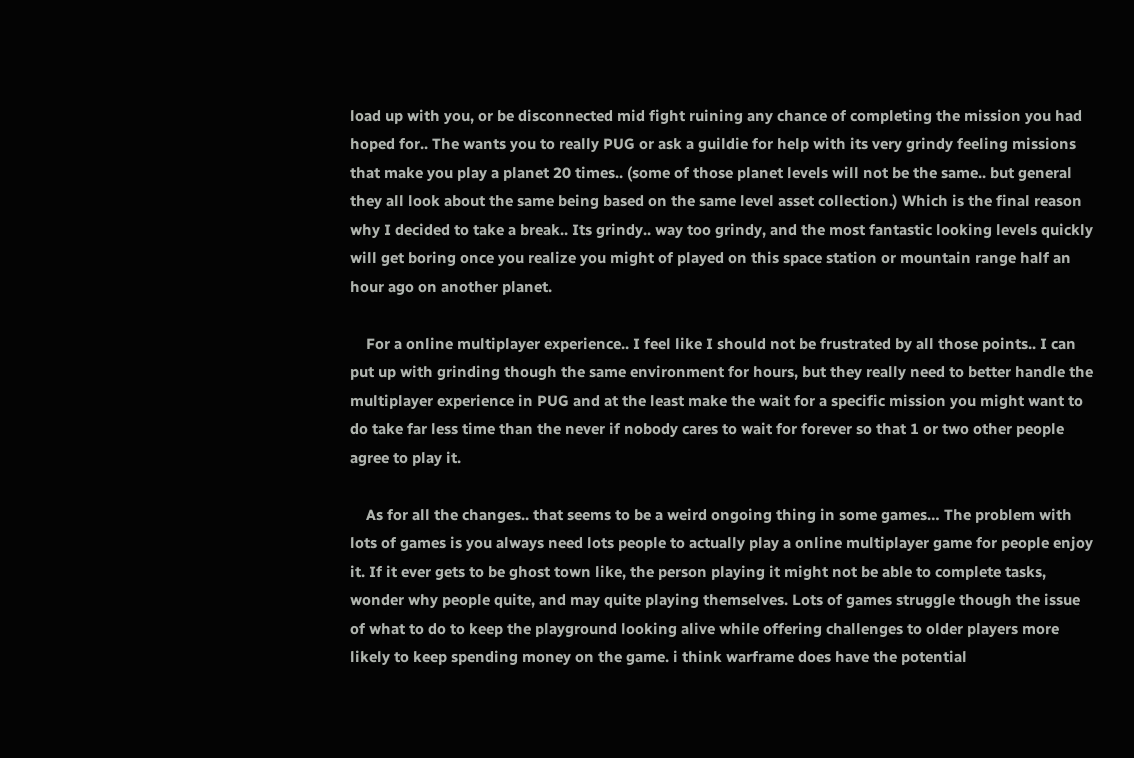load up with you, or be disconnected mid fight ruining any chance of completing the mission you had hoped for.. The wants you to really PUG or ask a guildie for help with its very grindy feeling missions that make you play a planet 20 times.. (some of those planet levels will not be the same.. but general they all look about the same being based on the same level asset collection.) Which is the final reason why I decided to take a break.. Its grindy.. way too grindy, and the most fantastic looking levels quickly will get boring once you realize you might of played on this space station or mountain range half an hour ago on another planet.

    For a online multiplayer experience.. I feel like I should not be frustrated by all those points.. I can put up with grinding though the same environment for hours, but they really need to better handle the multiplayer experience in PUG and at the least make the wait for a specific mission you might want to do take far less time than the never if nobody cares to wait for forever so that 1 or two other people agree to play it.

    As for all the changes.. that seems to be a weird ongoing thing in some games… The problem with lots of games is you always need lots people to actually play a online multiplayer game for people enjoy it. If it ever gets to be ghost town like, the person playing it might not be able to complete tasks, wonder why people quite, and may quite playing themselves. Lots of games struggle though the issue of what to do to keep the playground looking alive while offering challenges to older players more likely to keep spending money on the game. i think warframe does have the potential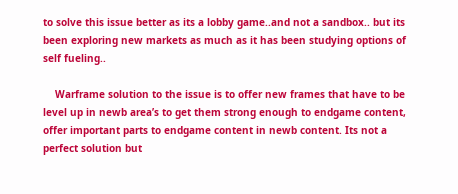to solve this issue better as its a lobby game..and not a sandbox.. but its been exploring new markets as much as it has been studying options of self fueling..

    Warframe solution to the issue is to offer new frames that have to be level up in newb area’s to get them strong enough to endgame content, offer important parts to endgame content in newb content. Its not a perfect solution but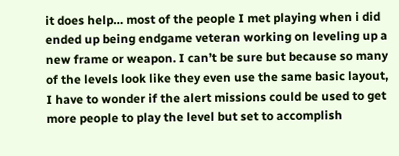it does help… most of the people I met playing when i did ended up being endgame veteran working on leveling up a new frame or weapon. I can’t be sure but because so many of the levels look like they even use the same basic layout, I have to wonder if the alert missions could be used to get more people to play the level but set to accomplish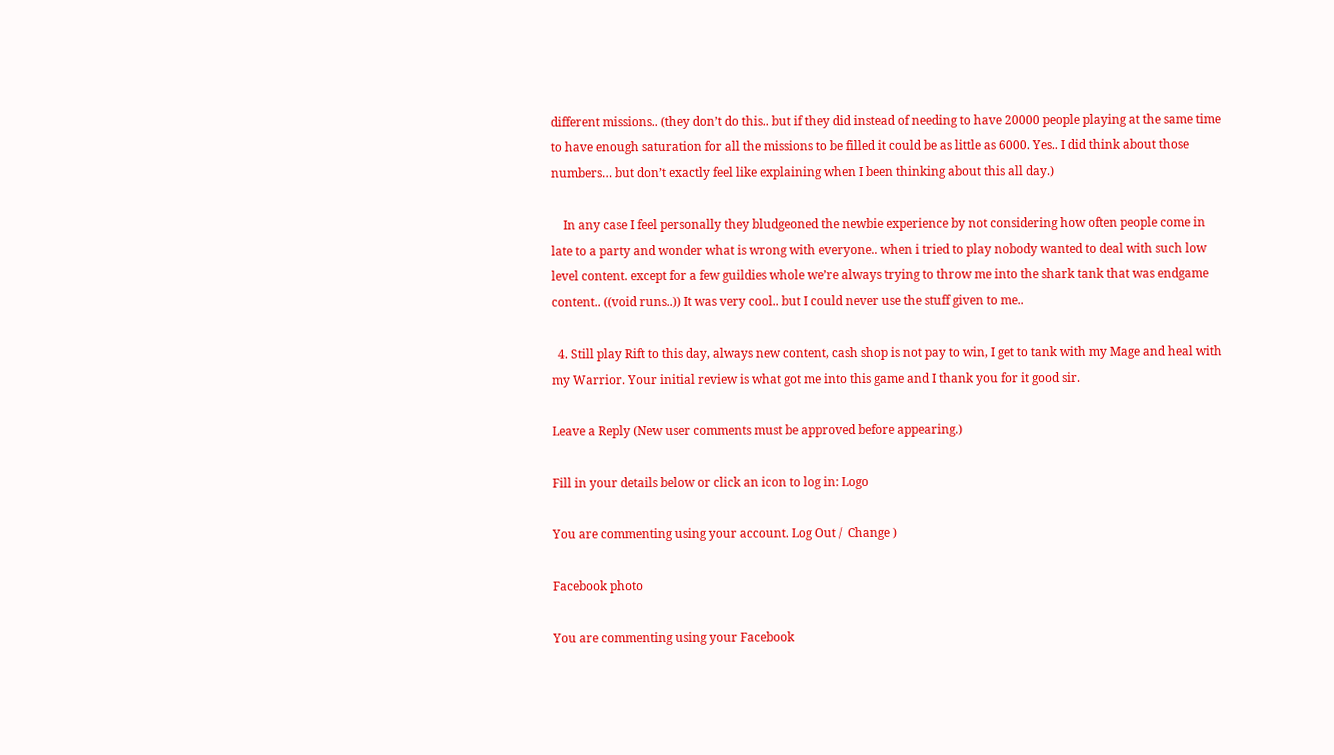different missions.. (they don’t do this.. but if they did instead of needing to have 20000 people playing at the same time to have enough saturation for all the missions to be filled it could be as little as 6000. Yes.. I did think about those numbers… but don’t exactly feel like explaining when I been thinking about this all day.)

    In any case I feel personally they bludgeoned the newbie experience by not considering how often people come in late to a party and wonder what is wrong with everyone.. when i tried to play nobody wanted to deal with such low level content. except for a few guildies whole we’re always trying to throw me into the shark tank that was endgame content.. ((void runs..)) It was very cool.. but I could never use the stuff given to me..

  4. Still play Rift to this day, always new content, cash shop is not pay to win, I get to tank with my Mage and heal with my Warrior. Your initial review is what got me into this game and I thank you for it good sir.

Leave a Reply (New user comments must be approved before appearing.)

Fill in your details below or click an icon to log in: Logo

You are commenting using your account. Log Out /  Change )

Facebook photo

You are commenting using your Facebook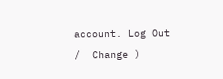account. Log Out /  Change )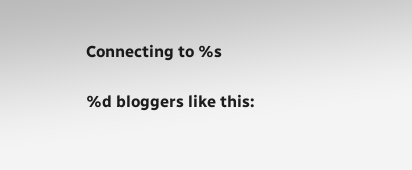Connecting to %s

%d bloggers like this: